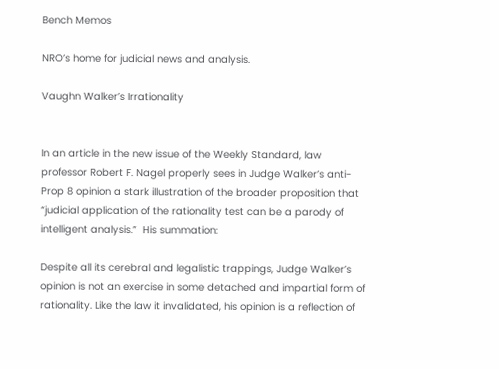Bench Memos

NRO’s home for judicial news and analysis.

Vaughn Walker’s Irrationality


In an article in the new issue of the Weekly Standard, law professor Robert F. Nagel properly sees in Judge Walker’s anti-Prop 8 opinion a stark illustration of the broader proposition that “judicial application of the rationality test can be a parody of intelligent analysis.”  His summation:

Despite all its cerebral and legalistic trappings, Judge Walker’s opinion is not an exercise in some detached and impartial form of rationality. Like the law it invalidated, his opinion is a reflection of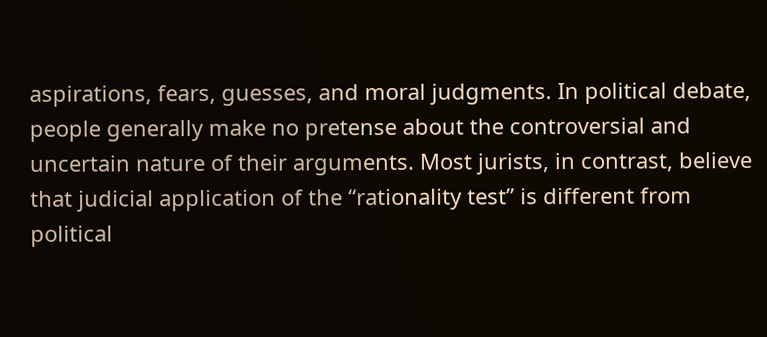aspirations, fears, guesses, and moral judgments. In political debate, people generally make no pretense about the controversial and uncertain nature of their arguments. Most jurists, in contrast, believe that judicial application of the “rationality test” is different from political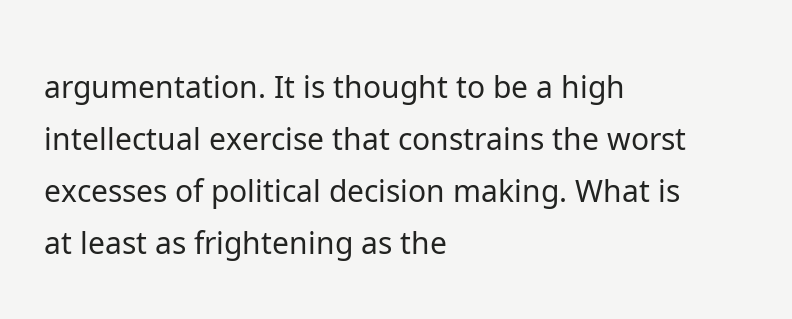argumentation. It is thought to be a high intellectual exercise that constrains the worst excesses of political decision making. What is at least as frightening as the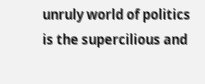unruly world of politics is the supercilious and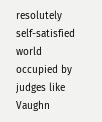resolutely self-satisfied world occupied by judges like Vaughn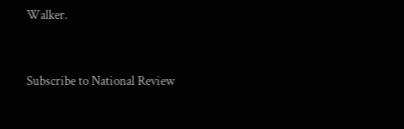Walker.


Subscribe to National Review